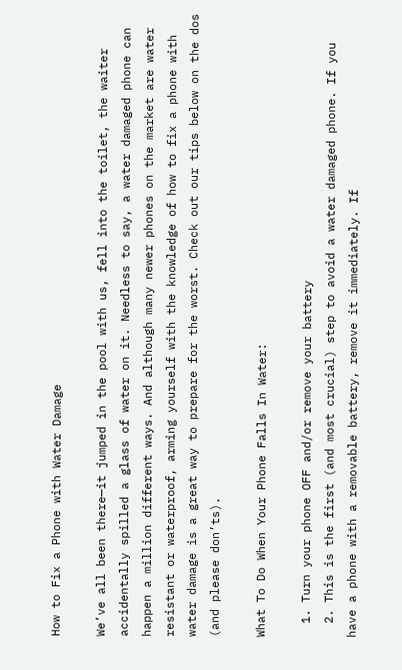How to Fix a Phone with Water Damage

We’ve all been there—it jumped in the pool with us, fell into the toilet, the waiter accidentally spilled a glass of water on it. Needless to say, a water damaged phone can happen a million different ways. And although many newer phones on the market are water resistant or waterproof, arming yourself with the knowledge of how to fix a phone with water damage is a great way to prepare for the worst. Check out our tips below on the dos (and please don’ts).

What To Do When Your Phone Falls In Water:

  1. Turn your phone OFF and/or remove your battery
  2. This is the first (and most crucial) step to avoid a water damaged phone. If you have a phone with a removable battery, remove it immediately. If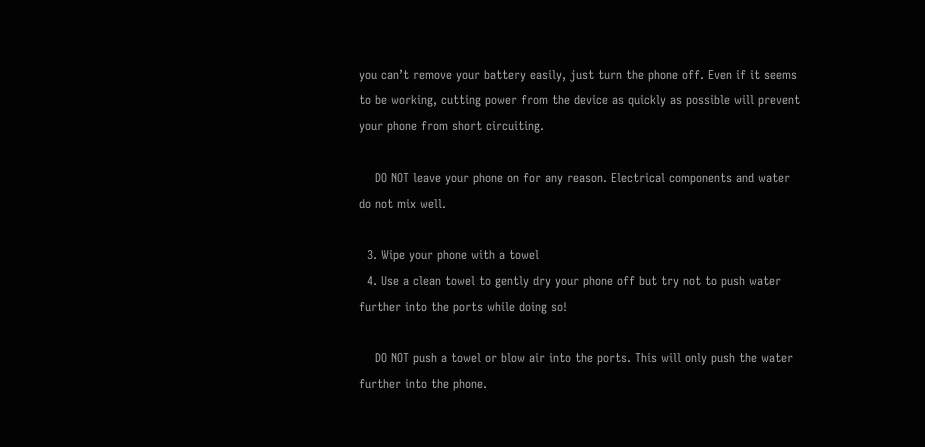you can’t remove your battery easily, just turn the phone off. Even if it seems to be working, cutting power from the device as quickly as possible will prevent your phone from short circuiting.

    DO NOT leave your phone on for any reason. Electrical components and water do not mix well.

  3. Wipe your phone with a towel
  4. Use a clean towel to gently dry your phone off but try not to push water further into the ports while doing so!

    DO NOT push a towel or blow air into the ports. This will only push the water further into the phone.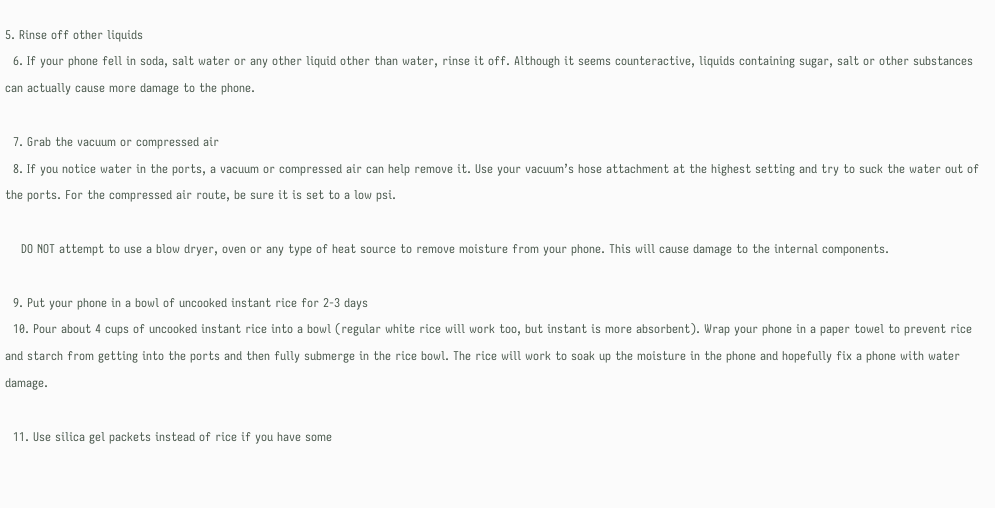5. Rinse off other liquids
  6. If your phone fell in soda, salt water or any other liquid other than water, rinse it off. Although it seems counteractive, liquids containing sugar, salt or other substances can actually cause more damage to the phone.

  7. Grab the vacuum or compressed air
  8. If you notice water in the ports, a vacuum or compressed air can help remove it. Use your vacuum’s hose attachment at the highest setting and try to suck the water out of the ports. For the compressed air route, be sure it is set to a low psi.

    DO NOT attempt to use a blow dryer, oven or any type of heat source to remove moisture from your phone. This will cause damage to the internal components.

  9. Put your phone in a bowl of uncooked instant rice for 2-3 days
  10. Pour about 4 cups of uncooked instant rice into a bowl (regular white rice will work too, but instant is more absorbent). Wrap your phone in a paper towel to prevent rice and starch from getting into the ports and then fully submerge in the rice bowl. The rice will work to soak up the moisture in the phone and hopefully fix a phone with water damage.

  11. Use silica gel packets instead of rice if you have some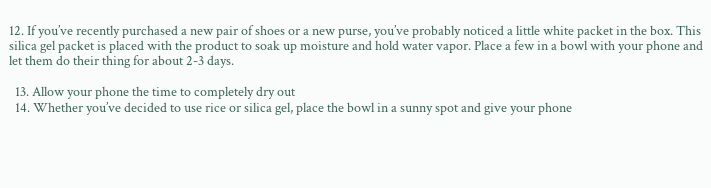12. If you’ve recently purchased a new pair of shoes or a new purse, you’ve probably noticed a little white packet in the box. This silica gel packet is placed with the product to soak up moisture and hold water vapor. Place a few in a bowl with your phone and let them do their thing for about 2-3 days.

  13. Allow your phone the time to completely dry out
  14. Whether you’ve decided to use rice or silica gel, place the bowl in a sunny spot and give your phone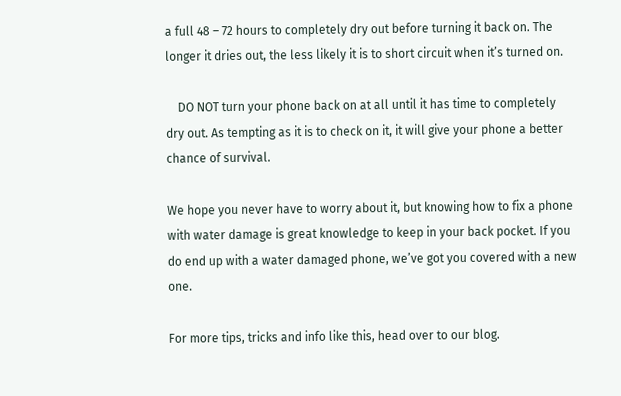a full 48 – 72 hours to completely dry out before turning it back on. The longer it dries out, the less likely it is to short circuit when it’s turned on.

    DO NOT turn your phone back on at all until it has time to completely dry out. As tempting as it is to check on it, it will give your phone a better chance of survival.

We hope you never have to worry about it, but knowing how to fix a phone with water damage is great knowledge to keep in your back pocket. If you do end up with a water damaged phone, we’ve got you covered with a new one.

For more tips, tricks and info like this, head over to our blog.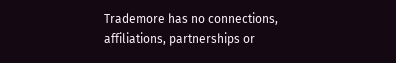Trademore has no connections, affiliations, partnerships or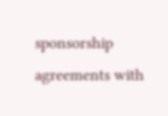sponsorship agreements with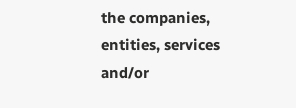the companies, entities, services and/or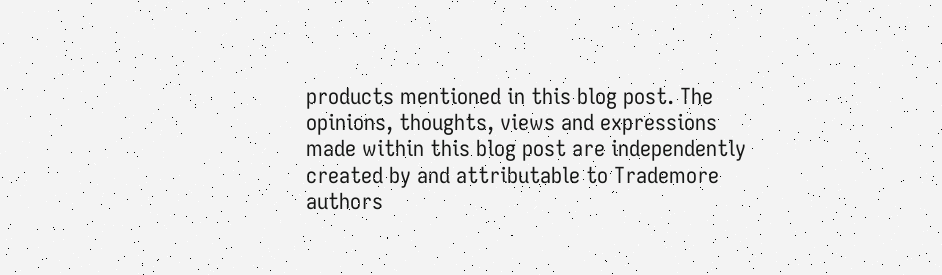products mentioned in this blog post. The opinions, thoughts, views and expressions made within this blog post are independently created by and attributable to Trademore authors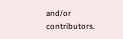and/or contributors.